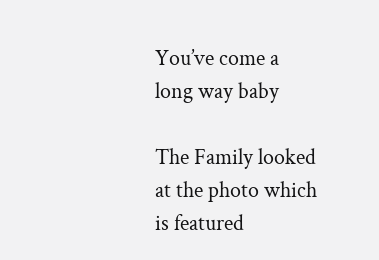You’ve come a long way baby

The Family looked at the photo which is featured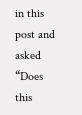in this post and asked “Does this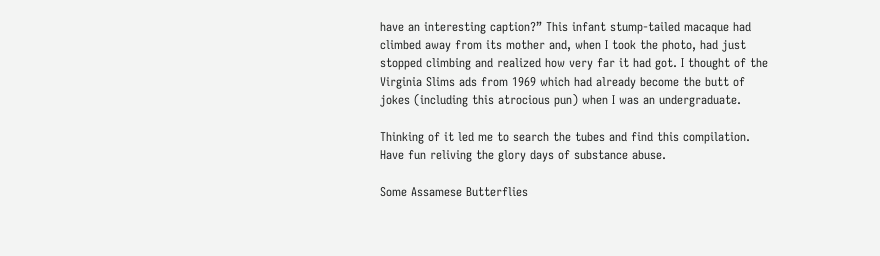have an interesting caption?” This infant stump-tailed macaque had climbed away from its mother and, when I took the photo, had just stopped climbing and realized how very far it had got. I thought of the Virginia Slims ads from 1969 which had already become the butt of jokes (including this atrocious pun) when I was an undergraduate.

Thinking of it led me to search the tubes and find this compilation. Have fun reliving the glory days of substance abuse.

Some Assamese Butterflies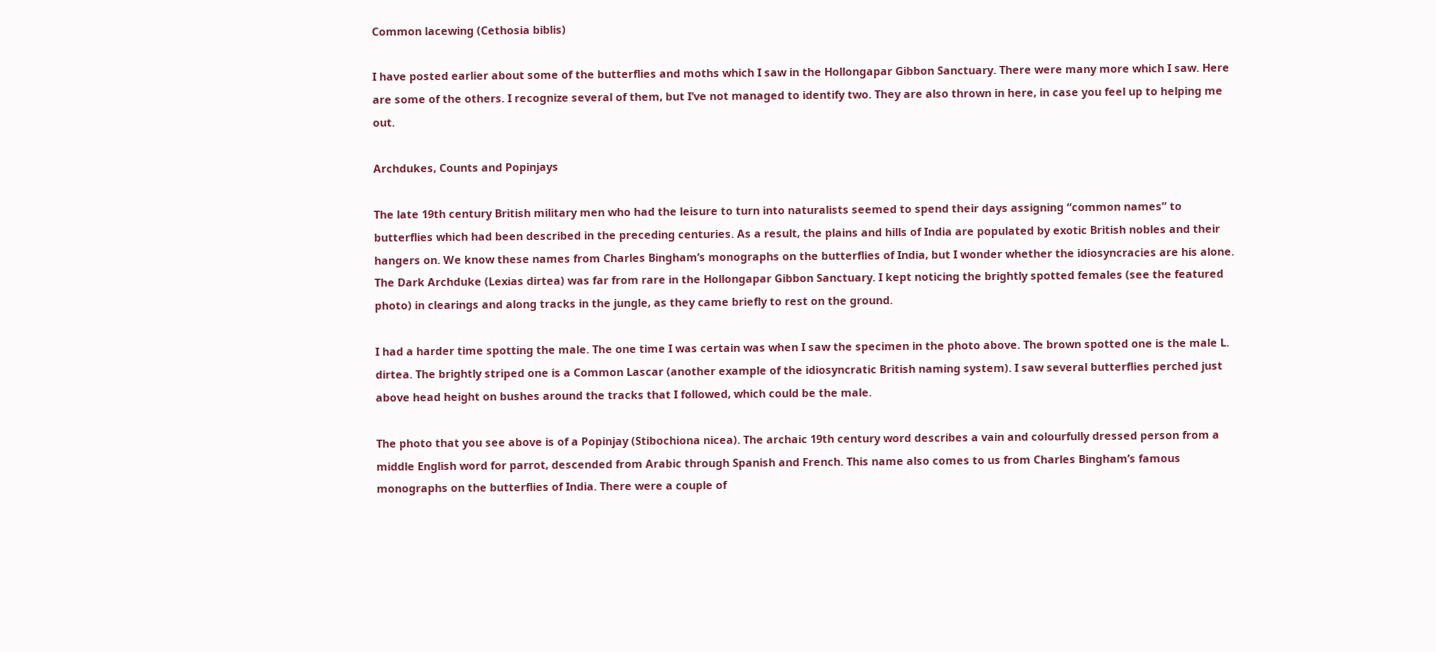Common lacewing (Cethosia biblis)

I have posted earlier about some of the butterflies and moths which I saw in the Hollongapar Gibbon Sanctuary. There were many more which I saw. Here are some of the others. I recognize several of them, but I’ve not managed to identify two. They are also thrown in here, in case you feel up to helping me out.

Archdukes, Counts and Popinjays

The late 19th century British military men who had the leisure to turn into naturalists seemed to spend their days assigning “common names” to butterflies which had been described in the preceding centuries. As a result, the plains and hills of India are populated by exotic British nobles and their hangers on. We know these names from Charles Bingham’s monographs on the butterflies of India, but I wonder whether the idiosyncracies are his alone. The Dark Archduke (Lexias dirtea) was far from rare in the Hollongapar Gibbon Sanctuary. I kept noticing the brightly spotted females (see the featured photo) in clearings and along tracks in the jungle, as they came briefly to rest on the ground.

I had a harder time spotting the male. The one time I was certain was when I saw the specimen in the photo above. The brown spotted one is the male L. dirtea. The brightly striped one is a Common Lascar (another example of the idiosyncratic British naming system). I saw several butterflies perched just above head height on bushes around the tracks that I followed, which could be the male.

The photo that you see above is of a Popinjay (Stibochiona nicea). The archaic 19th century word describes a vain and colourfully dressed person from a middle English word for parrot, descended from Arabic through Spanish and French. This name also comes to us from Charles Bingham’s famous monographs on the butterflies of India. There were a couple of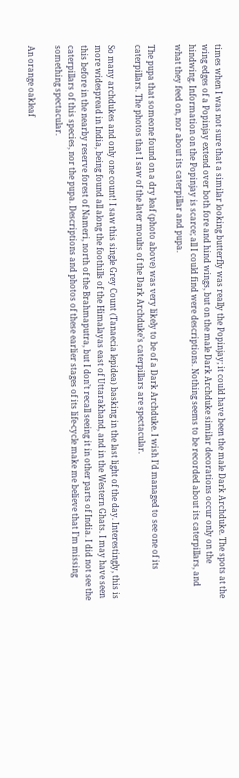times when I was not sure that a similar looking butterfly was really the Popinjay; it could have been the male Dark Archduke. The spots at the wing edges of a Popinjay extend over both fore and hind wings, but on the male Dark Archduke similar decorations occur only on the hindwing. Information on the Popinjay is scarce; all I could find were descriptions. Nothing seems to be recorded about its caterpillars, and what they feed on, nor about its caterpillar and pupa.

The pupa that someone found on a dry leaf (photo above) was very likely to be of a Dark Archduke. I wish I’d managed to see one of its caterpillars. The photos that I saw of the later moults of the Dark Archduke’s caterpillars are spectacular.

So many archdukes and only one count! I saw this single Grey Count (Tanaecia lepidea) basking in the last light of the day. Interestingly, this is more widespread in India, being found all along the foothills of the Himalayas east of Uttarakhand, and in the Western Ghats. I may have seen this before in the nearby reserve forest of Nameri, north of the Brahmaputra, but I don’t recall seeing it in other parts of India. I did not see the caterpillars of this species, nor the pupa. Descriptions and photos of these earlier stages of its life-cycle make me believe that I’m missing something spectacular.

An orange oakleaf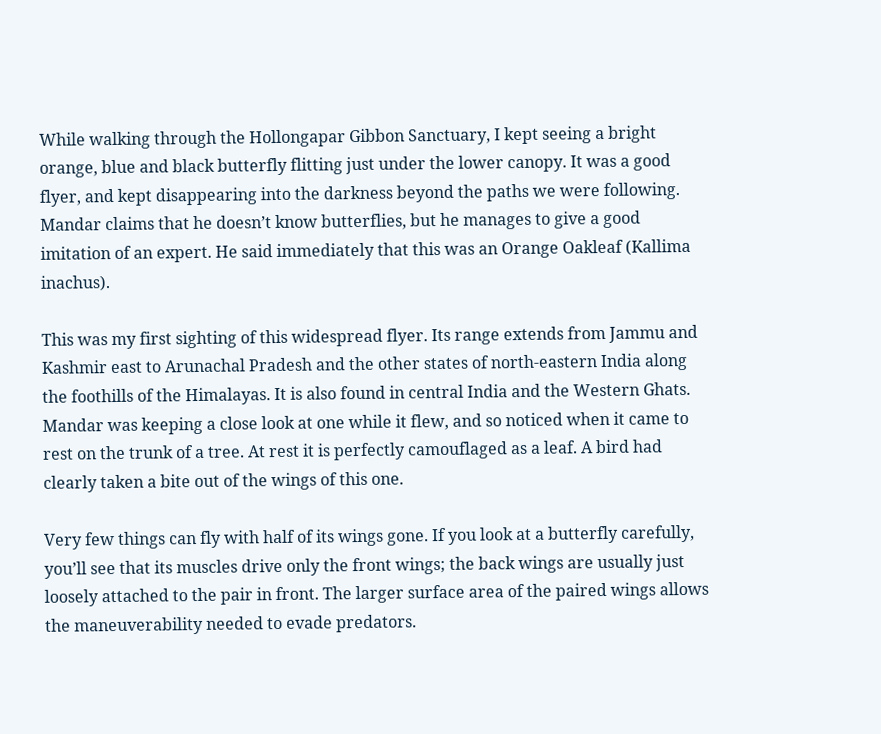While walking through the Hollongapar Gibbon Sanctuary, I kept seeing a bright orange, blue and black butterfly flitting just under the lower canopy. It was a good flyer, and kept disappearing into the darkness beyond the paths we were following. Mandar claims that he doesn’t know butterflies, but he manages to give a good imitation of an expert. He said immediately that this was an Orange Oakleaf (Kallima inachus).

This was my first sighting of this widespread flyer. Its range extends from Jammu and Kashmir east to Arunachal Pradesh and the other states of north-eastern India along the foothills of the Himalayas. It is also found in central India and the Western Ghats. Mandar was keeping a close look at one while it flew, and so noticed when it came to rest on the trunk of a tree. At rest it is perfectly camouflaged as a leaf. A bird had clearly taken a bite out of the wings of this one.

Very few things can fly with half of its wings gone. If you look at a butterfly carefully, you’ll see that its muscles drive only the front wings; the back wings are usually just loosely attached to the pair in front. The larger surface area of the paired wings allows the maneuverability needed to evade predators.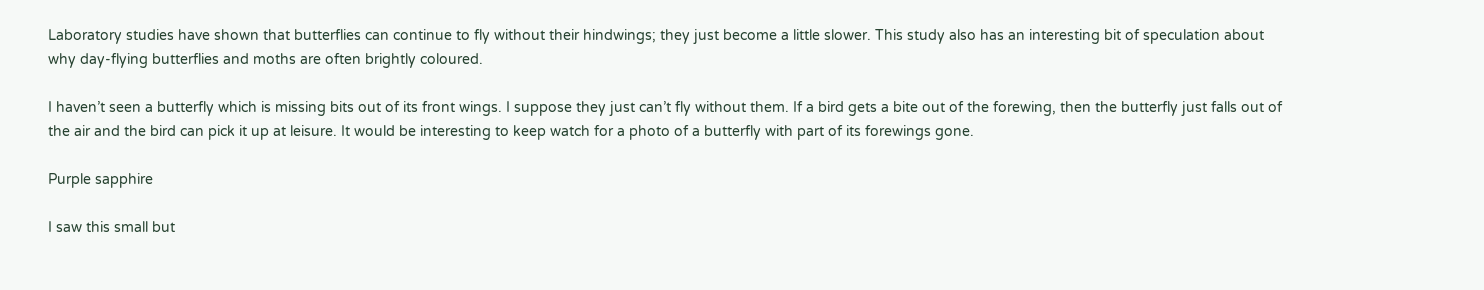Laboratory studies have shown that butterflies can continue to fly without their hindwings; they just become a little slower. This study also has an interesting bit of speculation about why day-flying butterflies and moths are often brightly coloured.

I haven’t seen a butterfly which is missing bits out of its front wings. I suppose they just can’t fly without them. If a bird gets a bite out of the forewing, then the butterfly just falls out of the air and the bird can pick it up at leisure. It would be interesting to keep watch for a photo of a butterfly with part of its forewings gone.

Purple sapphire

I saw this small but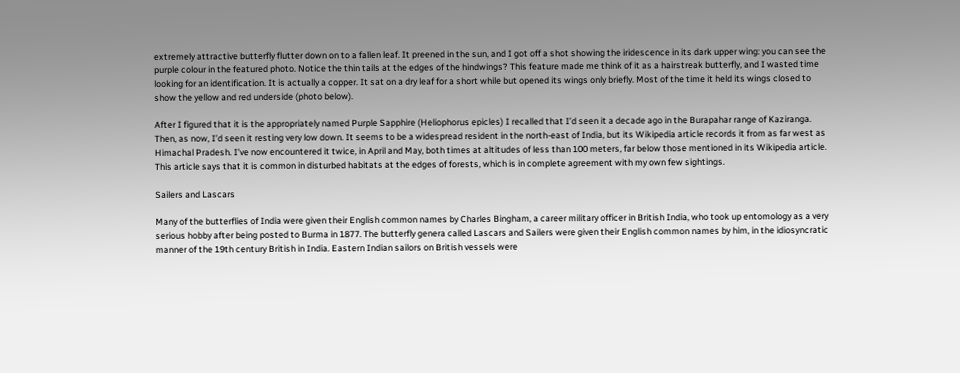extremely attractive butterfly flutter down on to a fallen leaf. It preened in the sun, and I got off a shot showing the iridescence in its dark upper wing: you can see the purple colour in the featured photo. Notice the thin tails at the edges of the hindwings? This feature made me think of it as a hairstreak butterfly, and I wasted time looking for an identification. It is actually a copper. It sat on a dry leaf for a short while but opened its wings only briefly. Most of the time it held its wings closed to show the yellow and red underside (photo below).

After I figured that it is the appropriately named Purple Sapphire (Heliophorus epicles) I recalled that I’d seen it a decade ago in the Burapahar range of Kaziranga. Then, as now, I’d seen it resting very low down. It seems to be a widespread resident in the north-east of India, but its Wikipedia article records it from as far west as Himachal Pradesh. I’ve now encountered it twice, in April and May, both times at altitudes of less than 100 meters, far below those mentioned in its Wikipedia article. This article says that it is common in disturbed habitats at the edges of forests, which is in complete agreement with my own few sightings.

Sailers and Lascars

Many of the butterflies of India were given their English common names by Charles Bingham, a career military officer in British India, who took up entomology as a very serious hobby after being posted to Burma in 1877. The butterfly genera called Lascars and Sailers were given their English common names by him, in the idiosyncratic manner of the 19th century British in India. Eastern Indian sailors on British vessels were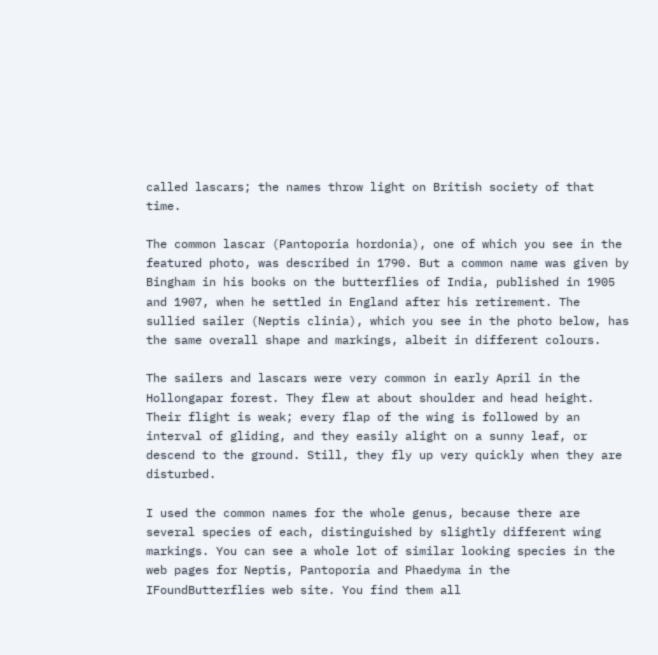called lascars; the names throw light on British society of that time.

The common lascar (Pantoporia hordonia), one of which you see in the featured photo, was described in 1790. But a common name was given by Bingham in his books on the butterflies of India, published in 1905 and 1907, when he settled in England after his retirement. The sullied sailer (Neptis clinia), which you see in the photo below, has the same overall shape and markings, albeit in different colours.

The sailers and lascars were very common in early April in the Hollongapar forest. They flew at about shoulder and head height. Their flight is weak; every flap of the wing is followed by an interval of gliding, and they easily alight on a sunny leaf, or descend to the ground. Still, they fly up very quickly when they are disturbed.

I used the common names for the whole genus, because there are several species of each, distinguished by slightly different wing markings. You can see a whole lot of similar looking species in the web pages for Neptis, Pantoporia and Phaedyma in the IFoundButterflies web site. You find them all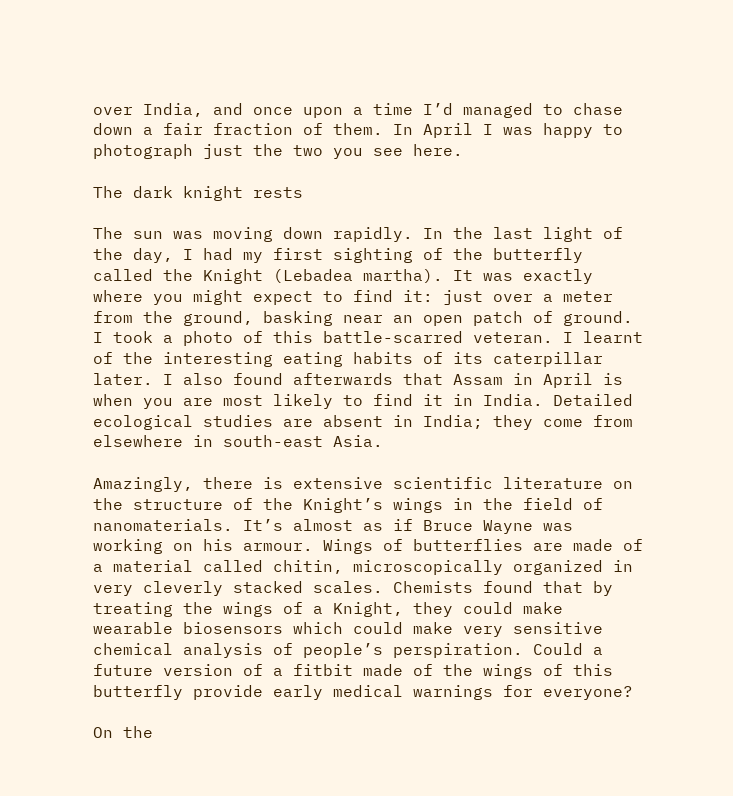over India, and once upon a time I’d managed to chase down a fair fraction of them. In April I was happy to photograph just the two you see here.

The dark knight rests

The sun was moving down rapidly. In the last light of the day, I had my first sighting of the butterfly called the Knight (Lebadea martha). It was exactly where you might expect to find it: just over a meter from the ground, basking near an open patch of ground. I took a photo of this battle-scarred veteran. I learnt of the interesting eating habits of its caterpillar later. I also found afterwards that Assam in April is when you are most likely to find it in India. Detailed ecological studies are absent in India; they come from elsewhere in south-east Asia.

Amazingly, there is extensive scientific literature on the structure of the Knight’s wings in the field of nanomaterials. It’s almost as if Bruce Wayne was working on his armour. Wings of butterflies are made of a material called chitin, microscopically organized in very cleverly stacked scales. Chemists found that by treating the wings of a Knight, they could make wearable biosensors which could make very sensitive chemical analysis of people’s perspiration. Could a future version of a fitbit made of the wings of this butterfly provide early medical warnings for everyone?

On the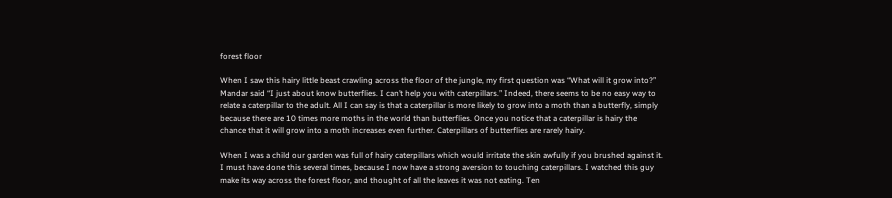forest floor

When I saw this hairy little beast crawling across the floor of the jungle, my first question was “What will it grow into?” Mandar said “I just about know butterflies. I can’t help you with caterpillars.” Indeed, there seems to be no easy way to relate a caterpillar to the adult. All I can say is that a caterpillar is more likely to grow into a moth than a butterfly, simply because there are 10 times more moths in the world than butterflies. Once you notice that a caterpillar is hairy the chance that it will grow into a moth increases even further. Caterpillars of butterflies are rarely hairy.

When I was a child our garden was full of hairy caterpillars which would irritate the skin awfully if you brushed against it. I must have done this several times, because I now have a strong aversion to touching caterpillars. I watched this guy make its way across the forest floor, and thought of all the leaves it was not eating. Ten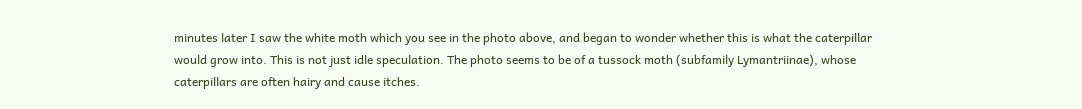minutes later I saw the white moth which you see in the photo above, and began to wonder whether this is what the caterpillar would grow into. This is not just idle speculation. The photo seems to be of a tussock moth (subfamily Lymantriinae), whose caterpillars are often hairy and cause itches.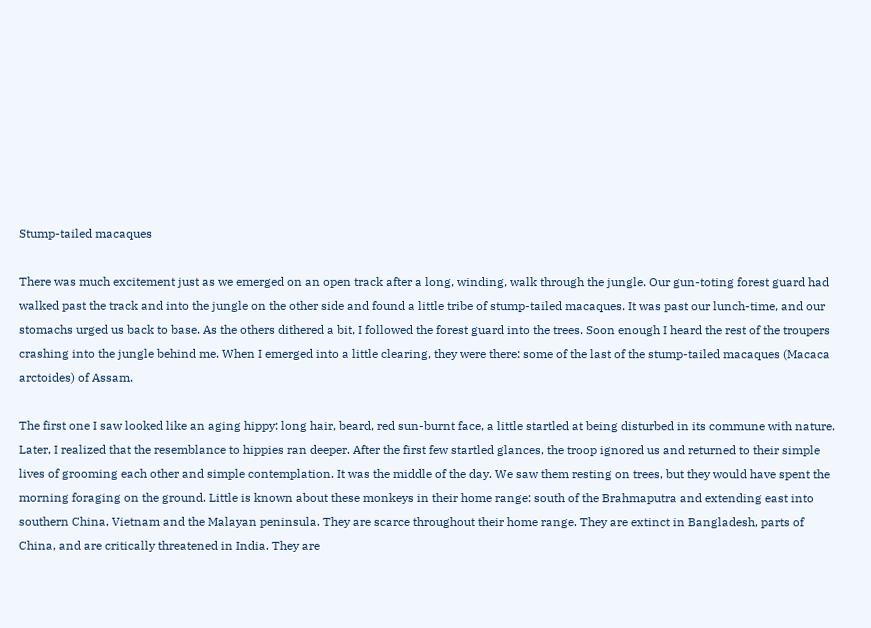Stump-tailed macaques

There was much excitement just as we emerged on an open track after a long, winding, walk through the jungle. Our gun-toting forest guard had walked past the track and into the jungle on the other side and found a little tribe of stump-tailed macaques. It was past our lunch-time, and our stomachs urged us back to base. As the others dithered a bit, I followed the forest guard into the trees. Soon enough I heard the rest of the troupers crashing into the jungle behind me. When I emerged into a little clearing, they were there: some of the last of the stump-tailed macaques (Macaca arctoides) of Assam.

The first one I saw looked like an aging hippy: long hair, beard, red sun-burnt face, a little startled at being disturbed in its commune with nature. Later, I realized that the resemblance to hippies ran deeper. After the first few startled glances, the troop ignored us and returned to their simple lives of grooming each other and simple contemplation. It was the middle of the day. We saw them resting on trees, but they would have spent the morning foraging on the ground. Little is known about these monkeys in their home range: south of the Brahmaputra and extending east into southern China, Vietnam and the Malayan peninsula. They are scarce throughout their home range. They are extinct in Bangladesh, parts of China, and are critically threatened in India. They are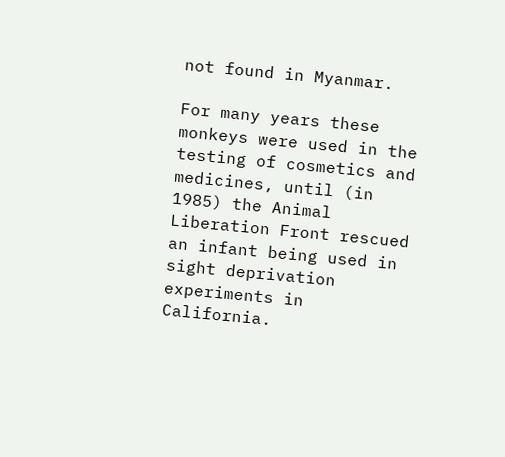not found in Myanmar.

For many years these monkeys were used in the testing of cosmetics and medicines, until (in 1985) the Animal Liberation Front rescued an infant being used in sight deprivation experiments in California.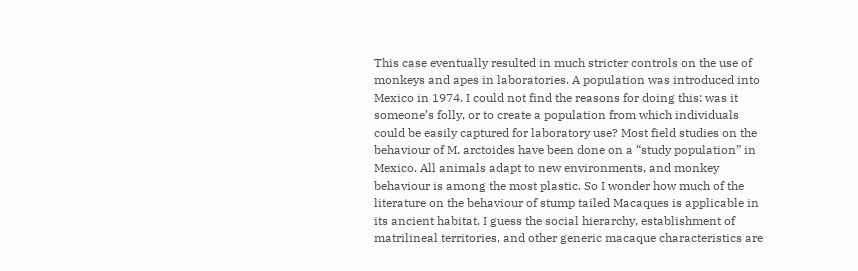This case eventually resulted in much stricter controls on the use of monkeys and apes in laboratories. A population was introduced into Mexico in 1974. I could not find the reasons for doing this: was it someone’s folly, or to create a population from which individuals could be easily captured for laboratory use? Most field studies on the behaviour of M. arctoides have been done on a “study population” in Mexico. All animals adapt to new environments, and monkey behaviour is among the most plastic. So I wonder how much of the literature on the behaviour of stump tailed Macaques is applicable in its ancient habitat. I guess the social hierarchy, establishment of matrilineal territories, and other generic macaque characteristics are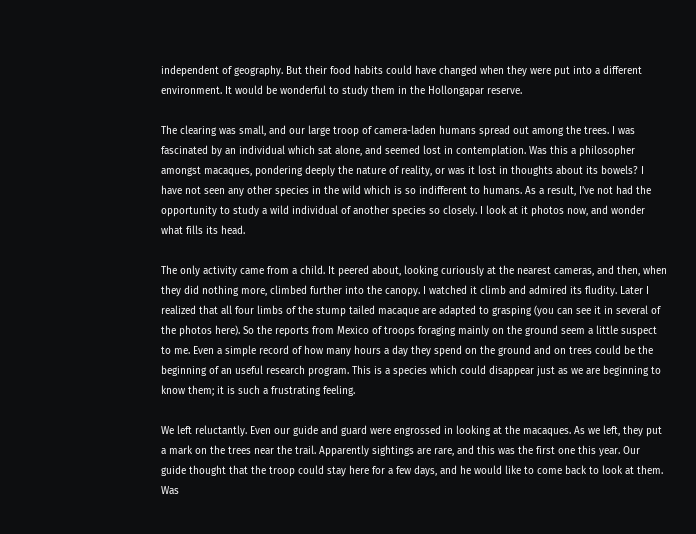independent of geography. But their food habits could have changed when they were put into a different environment. It would be wonderful to study them in the Hollongapar reserve.

The clearing was small, and our large troop of camera-laden humans spread out among the trees. I was fascinated by an individual which sat alone, and seemed lost in contemplation. Was this a philosopher amongst macaques, pondering deeply the nature of reality, or was it lost in thoughts about its bowels? I have not seen any other species in the wild which is so indifferent to humans. As a result, I’ve not had the opportunity to study a wild individual of another species so closely. I look at it photos now, and wonder what fills its head.

The only activity came from a child. It peered about, looking curiously at the nearest cameras, and then, when they did nothing more, climbed further into the canopy. I watched it climb and admired its fludity. Later I realized that all four limbs of the stump tailed macaque are adapted to grasping (you can see it in several of the photos here). So the reports from Mexico of troops foraging mainly on the ground seem a little suspect to me. Even a simple record of how many hours a day they spend on the ground and on trees could be the beginning of an useful research program. This is a species which could disappear just as we are beginning to know them; it is such a frustrating feeling.

We left reluctantly. Even our guide and guard were engrossed in looking at the macaques. As we left, they put a mark on the trees near the trail. Apparently sightings are rare, and this was the first one this year. Our guide thought that the troop could stay here for a few days, and he would like to come back to look at them. Was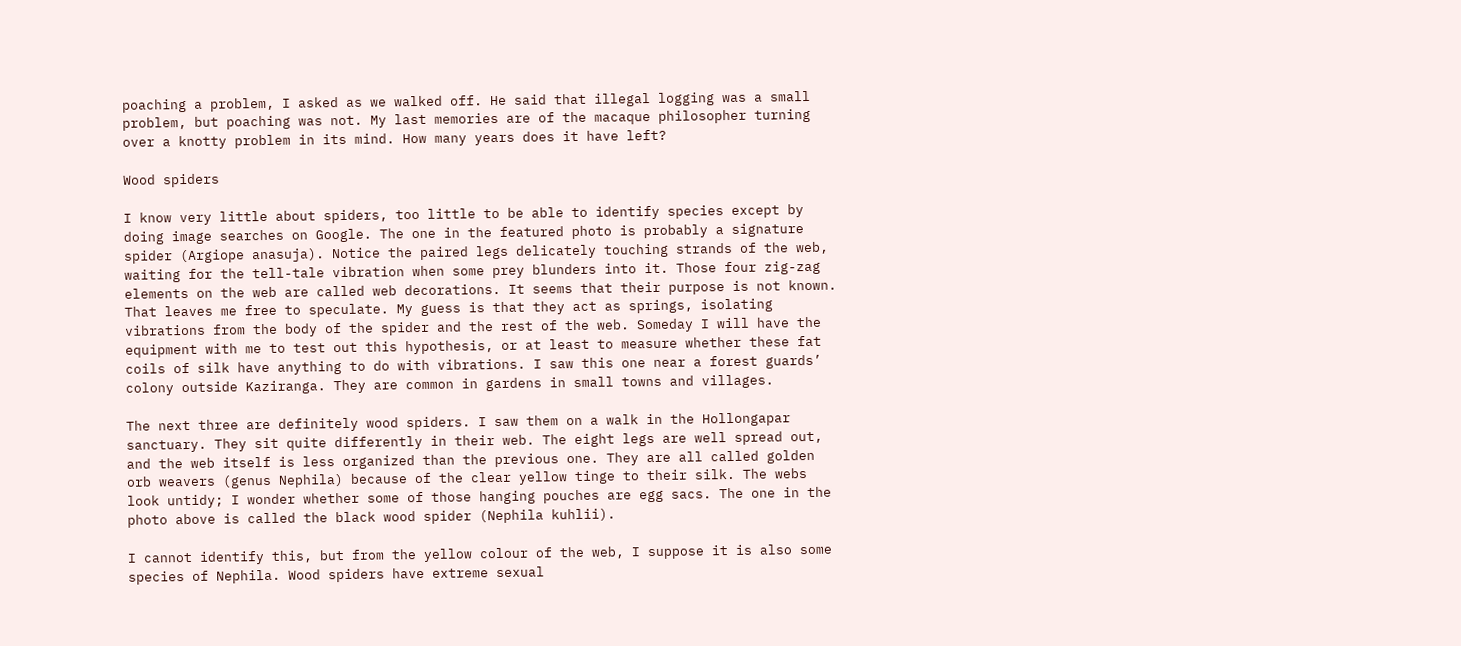poaching a problem, I asked as we walked off. He said that illegal logging was a small problem, but poaching was not. My last memories are of the macaque philosopher turning over a knotty problem in its mind. How many years does it have left?

Wood spiders

I know very little about spiders, too little to be able to identify species except by doing image searches on Google. The one in the featured photo is probably a signature spider (Argiope anasuja). Notice the paired legs delicately touching strands of the web, waiting for the tell-tale vibration when some prey blunders into it. Those four zig-zag elements on the web are called web decorations. It seems that their purpose is not known. That leaves me free to speculate. My guess is that they act as springs, isolating vibrations from the body of the spider and the rest of the web. Someday I will have the equipment with me to test out this hypothesis, or at least to measure whether these fat coils of silk have anything to do with vibrations. I saw this one near a forest guards’ colony outside Kaziranga. They are common in gardens in small towns and villages.

The next three are definitely wood spiders. I saw them on a walk in the Hollongapar sanctuary. They sit quite differently in their web. The eight legs are well spread out, and the web itself is less organized than the previous one. They are all called golden orb weavers (genus Nephila) because of the clear yellow tinge to their silk. The webs look untidy; I wonder whether some of those hanging pouches are egg sacs. The one in the photo above is called the black wood spider (Nephila kuhlii).

I cannot identify this, but from the yellow colour of the web, I suppose it is also some species of Nephila. Wood spiders have extreme sexual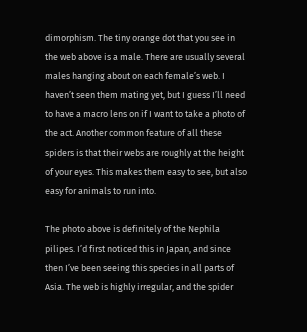dimorphism. The tiny orange dot that you see in the web above is a male. There are usually several males hanging about on each female’s web. I haven’t seen them mating yet, but I guess I’ll need to have a macro lens on if I want to take a photo of the act. Another common feature of all these spiders is that their webs are roughly at the height of your eyes. This makes them easy to see, but also easy for animals to run into.

The photo above is definitely of the Nephila pilipes. I’d first noticed this in Japan, and since then I’ve been seeing this species in all parts of Asia. The web is highly irregular, and the spider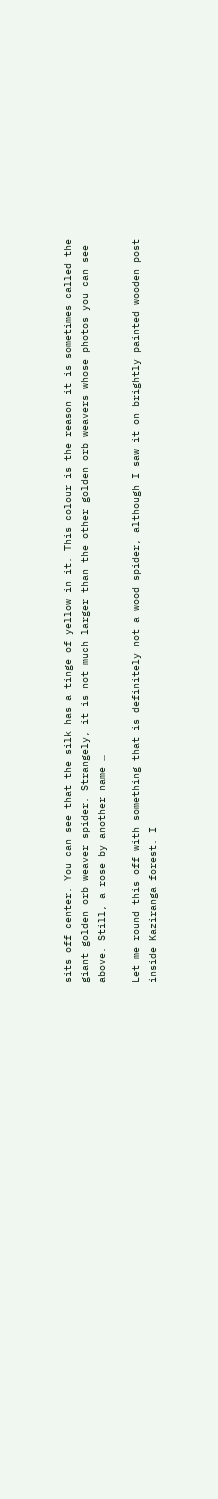sits off center. You can see that the silk has a tinge of yellow in it. This colour is the reason it is sometimes called the giant golden orb weaver spider. Strangely, it is not much larger than the other golden orb weavers whose photos you can see above. Still, a rose by another name …

Let me round this off with something that is definitely not a wood spider, although I saw it on brightly painted wooden post inside Kaziranga forest. I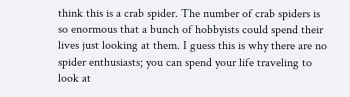think this is a crab spider. The number of crab spiders is so enormous that a bunch of hobbyists could spend their lives just looking at them. I guess this is why there are no spider enthusiasts; you can spend your life traveling to look at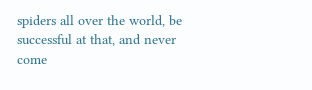spiders all over the world, be successful at that, and never come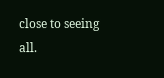close to seeing all.